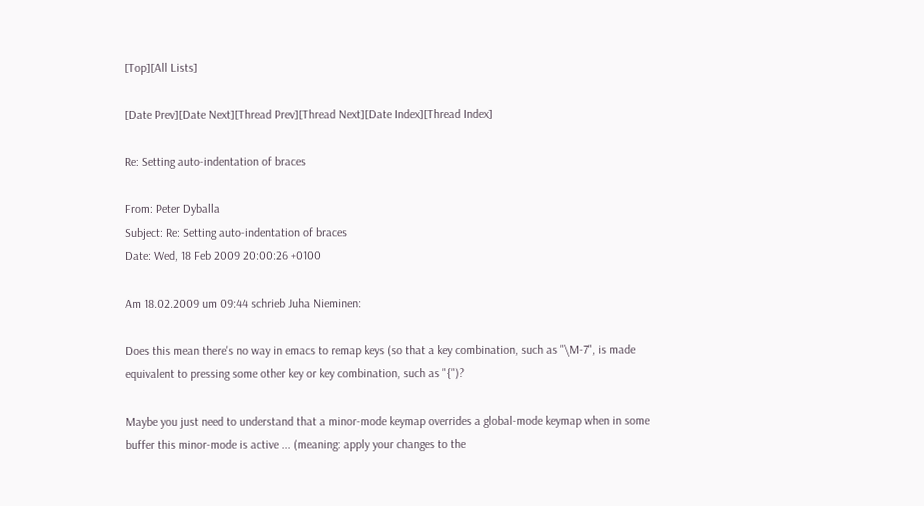[Top][All Lists]

[Date Prev][Date Next][Thread Prev][Thread Next][Date Index][Thread Index]

Re: Setting auto-indentation of braces

From: Peter Dyballa
Subject: Re: Setting auto-indentation of braces
Date: Wed, 18 Feb 2009 20:00:26 +0100

Am 18.02.2009 um 09:44 schrieb Juha Nieminen:

Does this mean there's no way in emacs to remap keys (so that a key combination, such as "\M-7", is made equivalent to pressing some other key or key combination, such as "{")?

Maybe you just need to understand that a minor-mode keymap overrides a global-mode keymap when in some buffer this minor-mode is active ... (meaning: apply your changes to the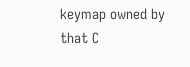keymap owned by that C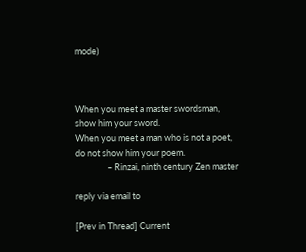mode)



When you meet a master swordsman,
show him your sword.
When you meet a man who is not a poet,
do not show him your poem.
                – Rinzai, ninth century Zen master

reply via email to

[Prev in Thread] Current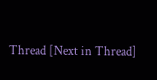Thread [Next in Thread]